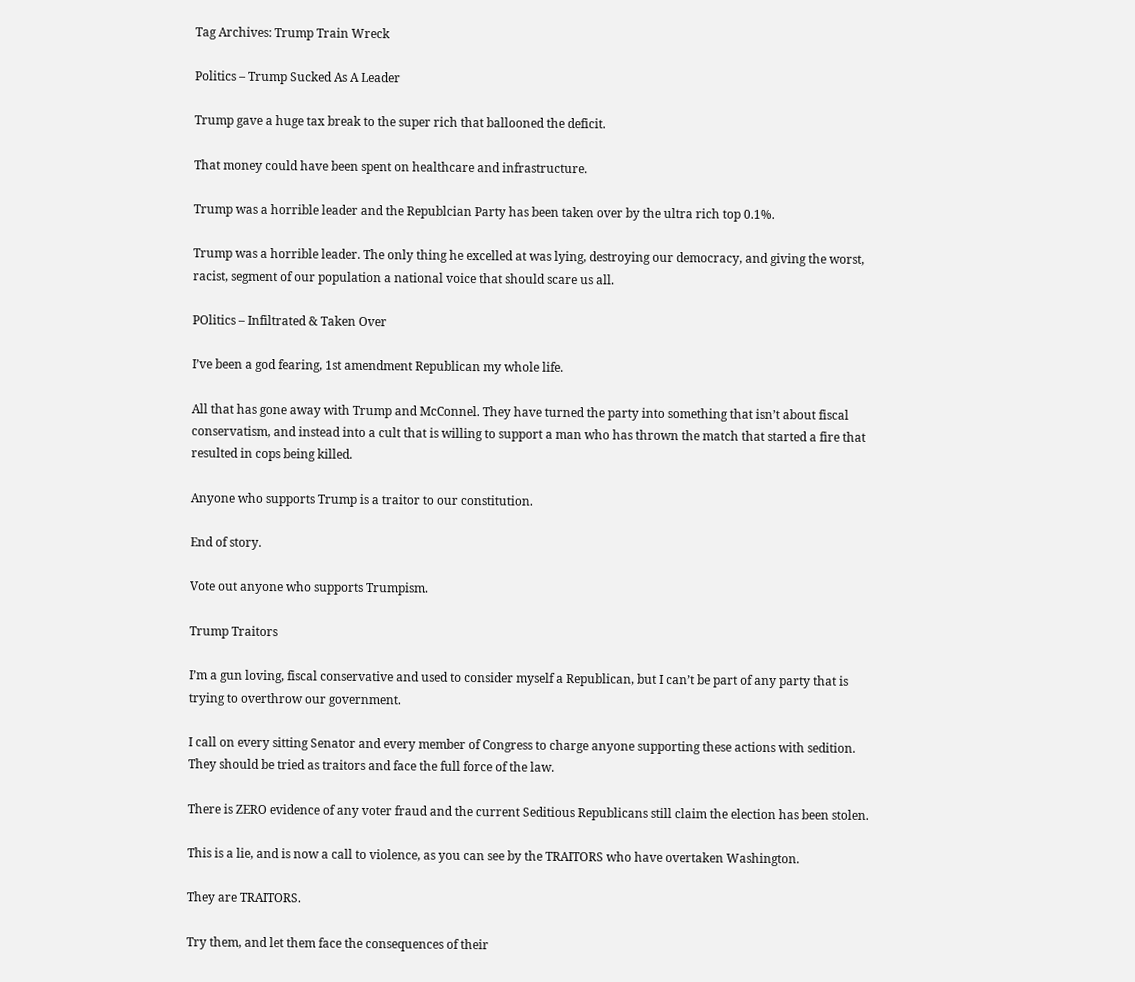Tag Archives: Trump Train Wreck

Politics – Trump Sucked As A Leader

Trump gave a huge tax break to the super rich that ballooned the deficit.

That money could have been spent on healthcare and infrastructure.

Trump was a horrible leader and the Republcian Party has been taken over by the ultra rich top 0.1%.

Trump was a horrible leader. The only thing he excelled at was lying, destroying our democracy, and giving the worst, racist, segment of our population a national voice that should scare us all.

POlitics – Infiltrated & Taken Over

I’ve been a god fearing, 1st amendment Republican my whole life.

All that has gone away with Trump and McConnel. They have turned the party into something that isn’t about fiscal conservatism, and instead into a cult that is willing to support a man who has thrown the match that started a fire that resulted in cops being killed.

Anyone who supports Trump is a traitor to our constitution.

End of story.

Vote out anyone who supports Trumpism.

Trump Traitors

I’m a gun loving, fiscal conservative and used to consider myself a Republican, but I can’t be part of any party that is trying to overthrow our government.

I call on every sitting Senator and every member of Congress to charge anyone supporting these actions with sedition. They should be tried as traitors and face the full force of the law.

There is ZERO evidence of any voter fraud and the current Seditious Republicans still claim the election has been stolen.

This is a lie, and is now a call to violence, as you can see by the TRAITORS who have overtaken Washington.

They are TRAITORS.

Try them, and let them face the consequences of their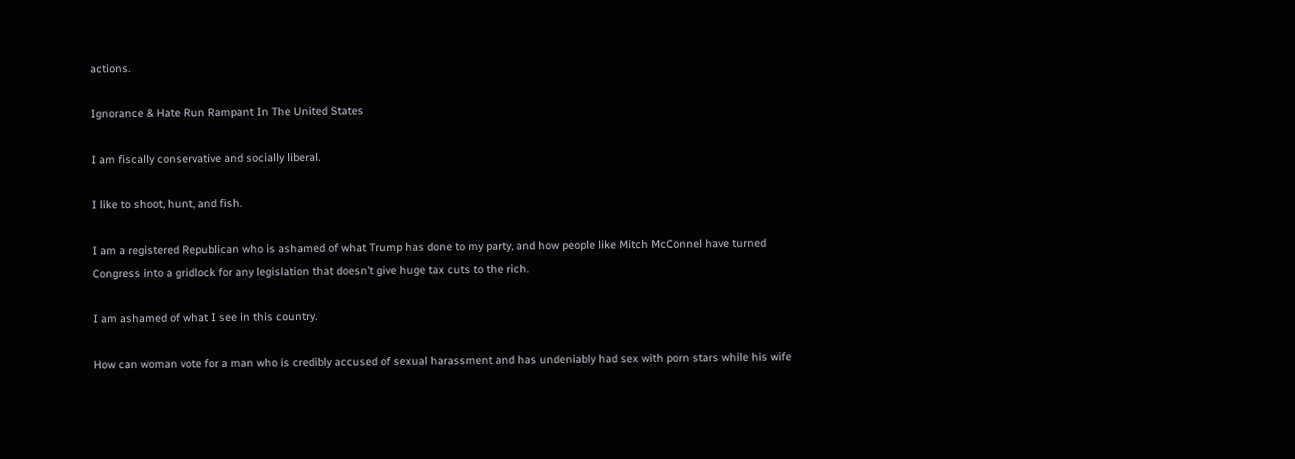actions.

Ignorance & Hate Run Rampant In The United States

I am fiscally conservative and socially liberal.

I like to shoot, hunt, and fish.

I am a registered Republican who is ashamed of what Trump has done to my party, and how people like Mitch McConnel have turned Congress into a gridlock for any legislation that doesn’t give huge tax cuts to the rich.

I am ashamed of what I see in this country.

How can woman vote for a man who is credibly accused of sexual harassment and has undeniably had sex with porn stars while his wife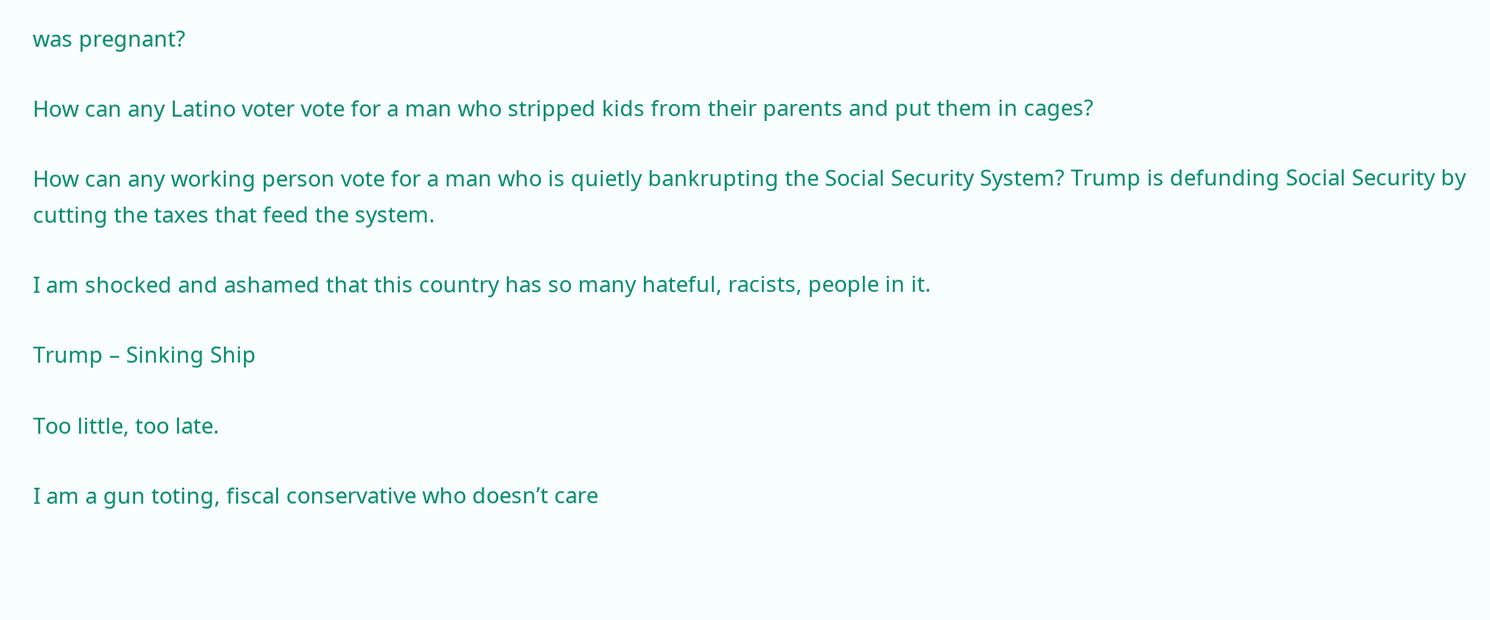was pregnant?

How can any Latino voter vote for a man who stripped kids from their parents and put them in cages?

How can any working person vote for a man who is quietly bankrupting the Social Security System? Trump is defunding Social Security by cutting the taxes that feed the system.

I am shocked and ashamed that this country has so many hateful, racists, people in it.

Trump – Sinking Ship

Too little, too late.

I am a gun toting, fiscal conservative who doesn’t care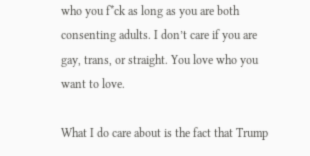who you f*ck as long as you are both consenting adults. I don’t care if you are gay, trans, or straight. You love who you want to love.

What I do care about is the fact that Trump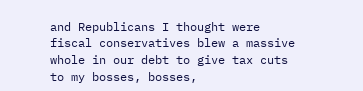and Republicans I thought were fiscal conservatives blew a massive whole in our debt to give tax cuts to my bosses, bosses,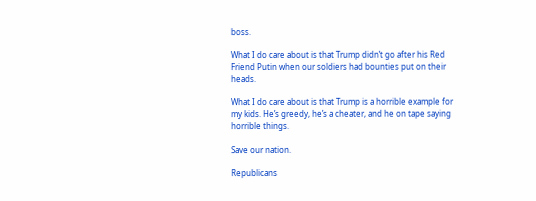boss.

What I do care about is that Trump didn’t go after his Red Friend Putin when our soldiers had bounties put on their heads.

What I do care about is that Trump is a horrible example for my kids. He’s greedy, he’s a cheater, and he on tape saying horrible things.

Save our nation.

Republicans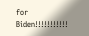for Biden!!!!!!!!!!!